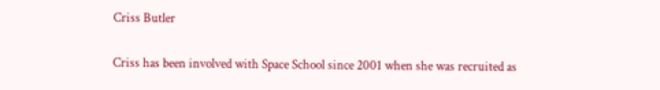Criss Butler

Criss has been involved with Space School since 2001 when she was recruited as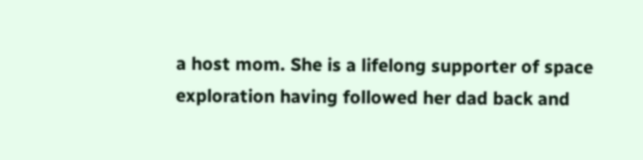a host mom. She is a lifelong supporter of space exploration having followed her dad back and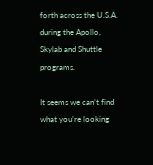forth across the U.S.A. during the Apollo, Skylab and Shuttle programs.

It seems we can’t find what you’re looking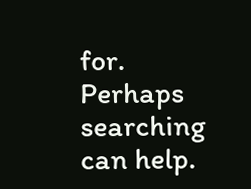for. Perhaps searching can help.